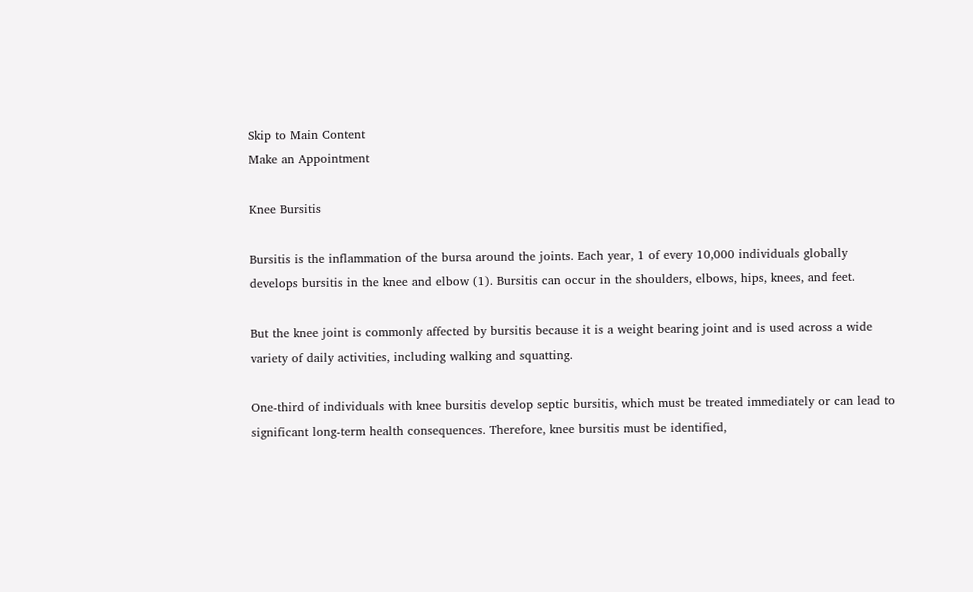Skip to Main Content
Make an Appointment

Knee Bursitis

Bursitis is the inflammation of the bursa around the joints. Each year, 1 of every 10,000 individuals globally develops bursitis in the knee and elbow (1). Bursitis can occur in the shoulders, elbows, hips, knees, and feet.

But the knee joint is commonly affected by bursitis because it is a weight bearing joint and is used across a wide variety of daily activities, including walking and squatting.

One-third of individuals with knee bursitis develop septic bursitis, which must be treated immediately or can lead to significant long-term health consequences. Therefore, knee bursitis must be identified,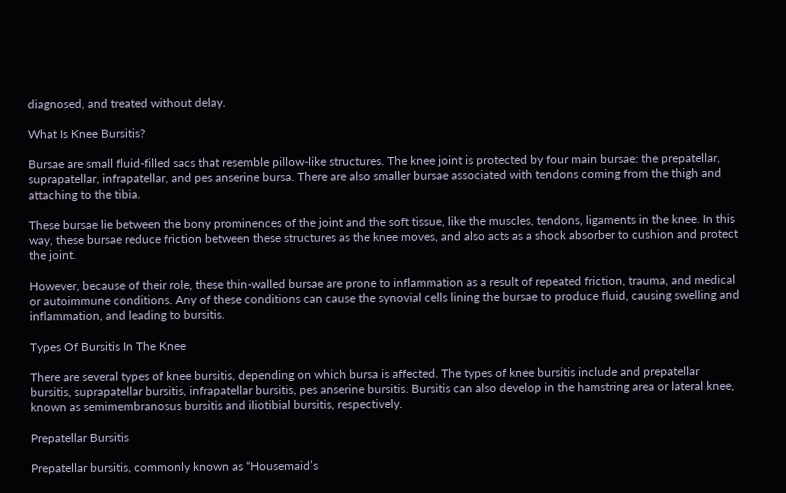diagnosed, and treated without delay.

What Is Knee Bursitis?

Bursae are small fluid-filled sacs that resemble pillow-like structures. The knee joint is protected by four main bursae: the prepatellar, suprapatellar, infrapatellar, and pes anserine bursa. There are also smaller bursae associated with tendons coming from the thigh and attaching to the tibia.

These bursae lie between the bony prominences of the joint and the soft tissue, like the muscles, tendons, ligaments in the knee. In this way, these bursae reduce friction between these structures as the knee moves, and also acts as a shock absorber to cushion and protect the joint.

However, because of their role, these thin-walled bursae are prone to inflammation as a result of repeated friction, trauma, and medical or autoimmune conditions. Any of these conditions can cause the synovial cells lining the bursae to produce fluid, causing swelling and inflammation, and leading to bursitis.

Types Of Bursitis In The Knee

There are several types of knee bursitis, depending on which bursa is affected. The types of knee bursitis include and prepatellar bursitis, suprapatellar bursitis, infrapatellar bursitis, pes anserine bursitis. Bursitis can also develop in the hamstring area or lateral knee, known as semimembranosus bursitis and iliotibial bursitis, respectively.

Prepatellar Bursitis

Prepatellar bursitis, commonly known as “Housemaid’s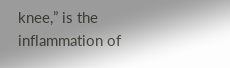knee,” is the inflammation of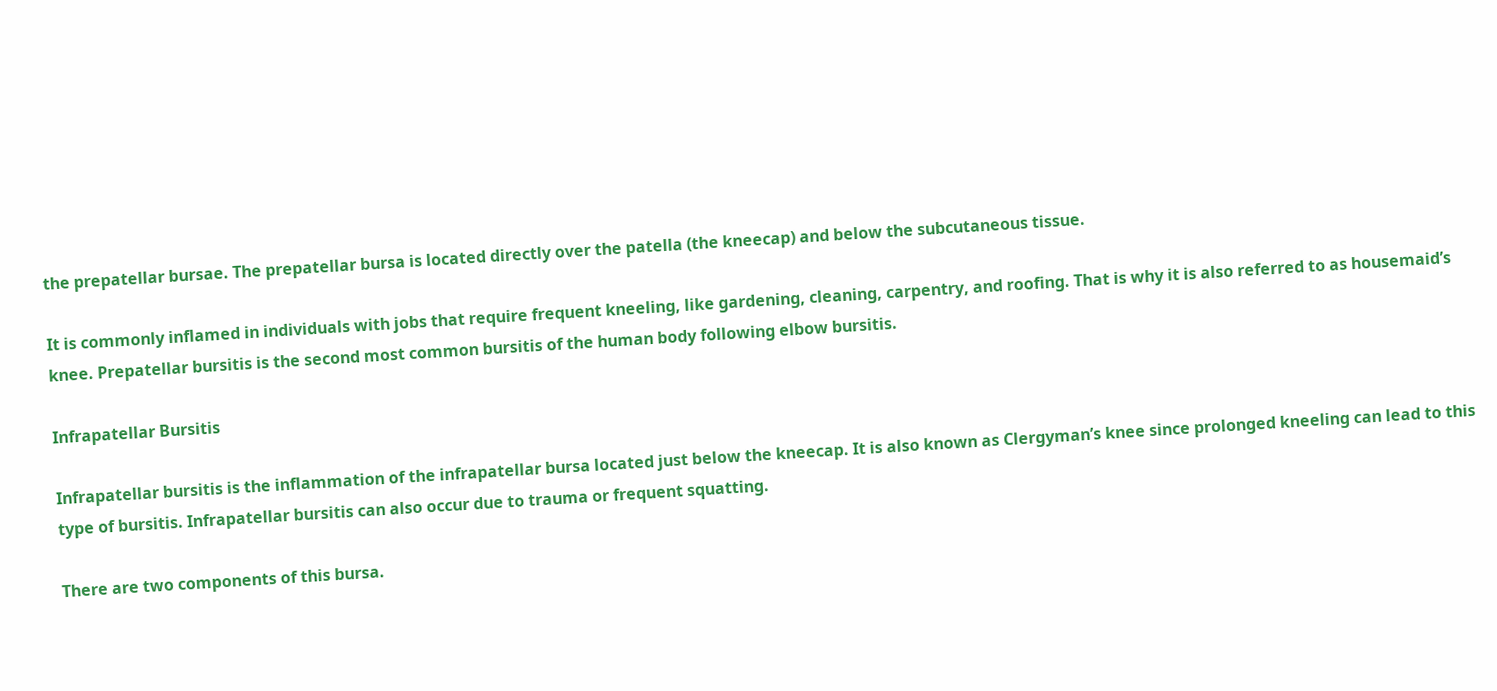the prepatellar bursae. The prepatellar bursa is located directly over the patella (the kneecap) and below the subcutaneous tissue.

It is commonly inflamed in individuals with jobs that require frequent kneeling, like gardening, cleaning, carpentry, and roofing. That is why it is also referred to as housemaid’s knee. Prepatellar bursitis is the second most common bursitis of the human body following elbow bursitis.

Infrapatellar Bursitis

Infrapatellar bursitis is the inflammation of the infrapatellar bursa located just below the kneecap. It is also known as Clergyman’s knee since prolonged kneeling can lead to this type of bursitis. Infrapatellar bursitis can also occur due to trauma or frequent squatting.

There are two components of this bursa.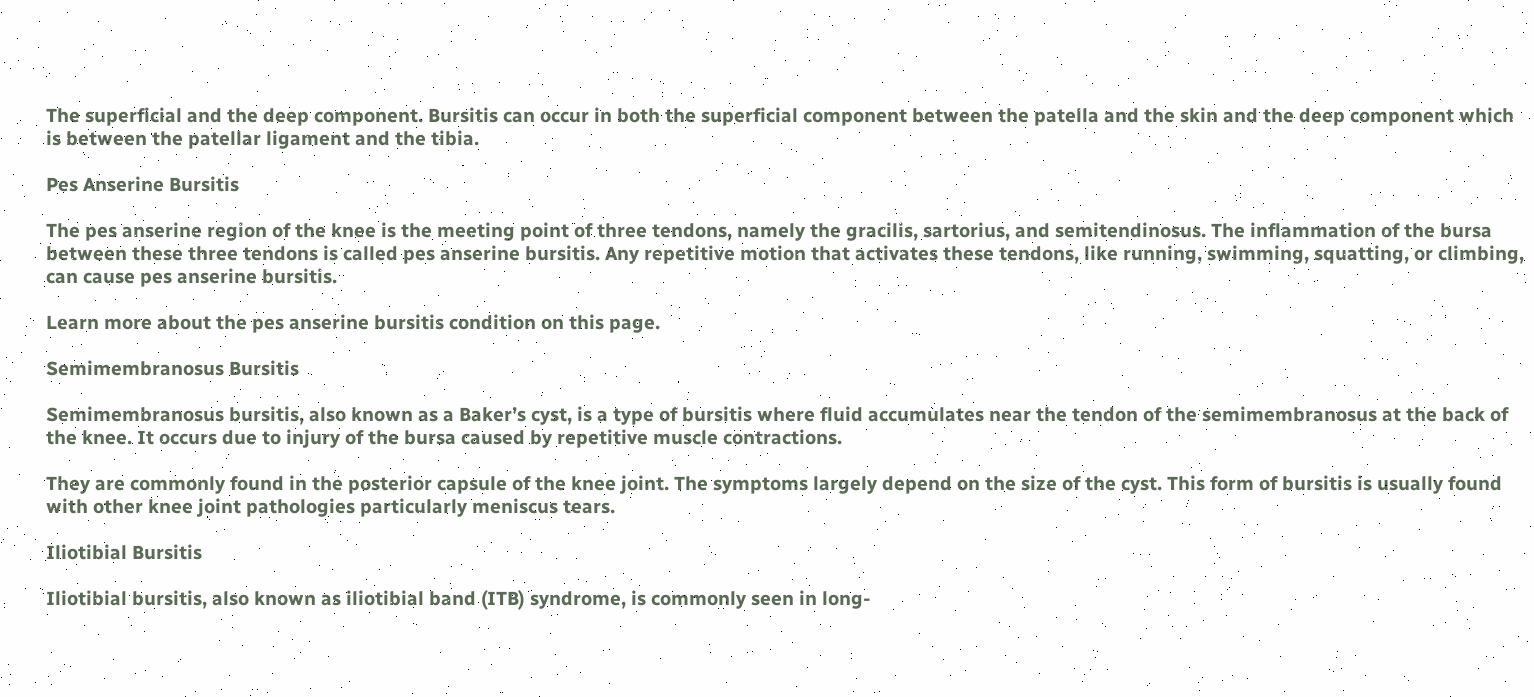The superficial and the deep component. Bursitis can occur in both the superficial component between the patella and the skin and the deep component which is between the patellar ligament and the tibia.

Pes Anserine Bursitis

The pes anserine region of the knee is the meeting point of three tendons, namely the gracilis, sartorius, and semitendinosus. The inflammation of the bursa between these three tendons is called pes anserine bursitis. Any repetitive motion that activates these tendons, like running, swimming, squatting, or climbing, can cause pes anserine bursitis.

Learn more about the pes anserine bursitis condition on this page.

Semimembranosus Bursitis

Semimembranosus bursitis, also known as a Baker’s cyst, is a type of bursitis where fluid accumulates near the tendon of the semimembranosus at the back of the knee. It occurs due to injury of the bursa caused by repetitive muscle contractions.

They are commonly found in the posterior capsule of the knee joint. The symptoms largely depend on the size of the cyst. This form of bursitis is usually found with other knee joint pathologies particularly meniscus tears.

Iliotibial Bursitis

Iliotibial bursitis, also known as iliotibial band (ITB) syndrome, is commonly seen in long-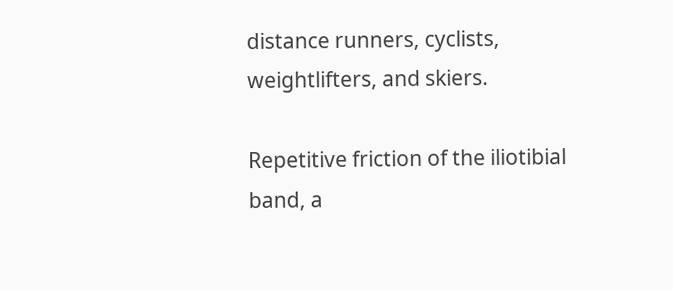distance runners, cyclists, weightlifters, and skiers.

Repetitive friction of the iliotibial band, a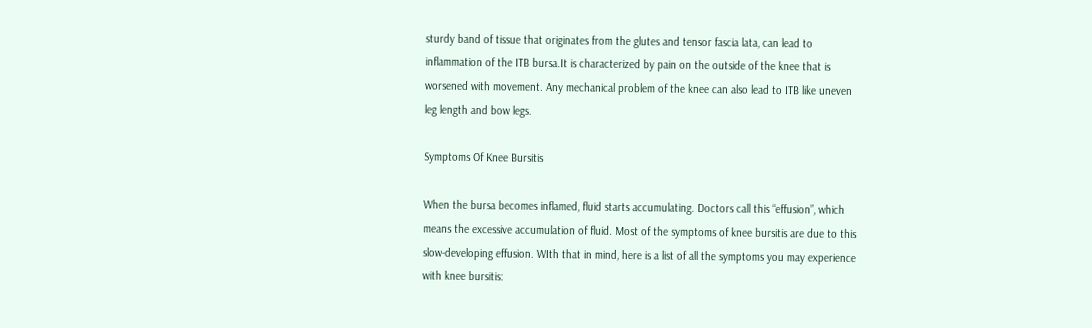sturdy band of tissue that originates from the glutes and tensor fascia lata, can lead to inflammation of the ITB bursa.It is characterized by pain on the outside of the knee that is worsened with movement. Any mechanical problem of the knee can also lead to ITB like uneven leg length and bow legs.

Symptoms Of Knee Bursitis

When the bursa becomes inflamed, fluid starts accumulating. Doctors call this “effusion”, which means the excessive accumulation of fluid. Most of the symptoms of knee bursitis are due to this slow-developing effusion. WIth that in mind, here is a list of all the symptoms you may experience with knee bursitis: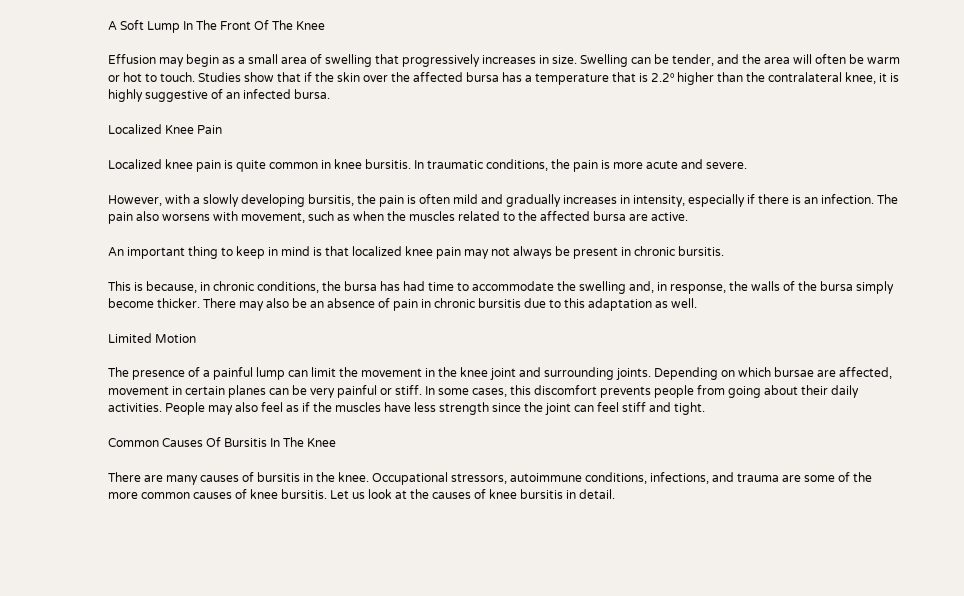A Soft Lump In The Front Of The Knee

Effusion may begin as a small area of swelling that progressively increases in size. Swelling can be tender, and the area will often be warm or hot to touch. Studies show that if the skin over the affected bursa has a temperature that is 2.2⁰ higher than the contralateral knee, it is highly suggestive of an infected bursa.

Localized Knee Pain

Localized knee pain is quite common in knee bursitis. In traumatic conditions, the pain is more acute and severe.

However, with a slowly developing bursitis, the pain is often mild and gradually increases in intensity, especially if there is an infection. The pain also worsens with movement, such as when the muscles related to the affected bursa are active.

An important thing to keep in mind is that localized knee pain may not always be present in chronic bursitis.

This is because, in chronic conditions, the bursa has had time to accommodate the swelling and, in response, the walls of the bursa simply become thicker. There may also be an absence of pain in chronic bursitis due to this adaptation as well.

Limited Motion

The presence of a painful lump can limit the movement in the knee joint and surrounding joints. Depending on which bursae are affected, movement in certain planes can be very painful or stiff. In some cases, this discomfort prevents people from going about their daily activities. People may also feel as if the muscles have less strength since the joint can feel stiff and tight.

Common Causes Of Bursitis In The Knee

There are many causes of bursitis in the knee. Occupational stressors, autoimmune conditions, infections, and trauma are some of the more common causes of knee bursitis. Let us look at the causes of knee bursitis in detail.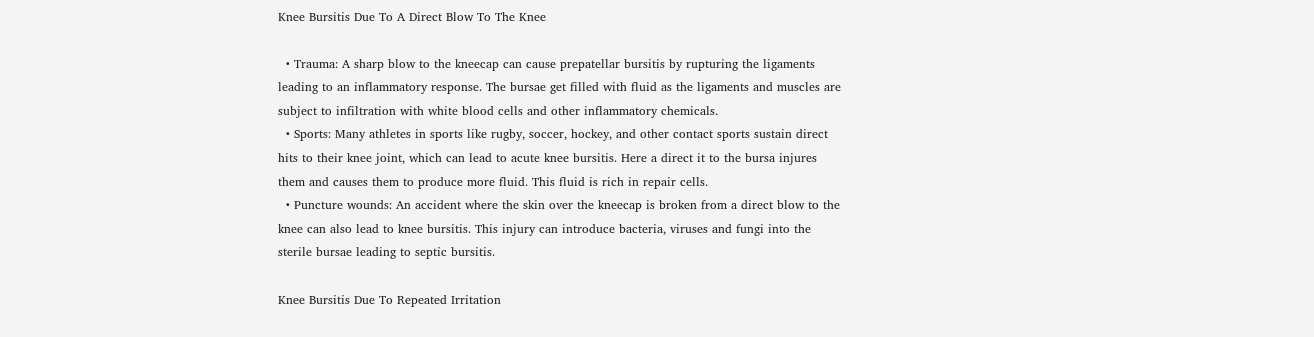Knee Bursitis Due To A Direct Blow To The Knee

  • Trauma: A sharp blow to the kneecap can cause prepatellar bursitis by rupturing the ligaments leading to an inflammatory response. The bursae get filled with fluid as the ligaments and muscles are subject to infiltration with white blood cells and other inflammatory chemicals.
  • Sports: Many athletes in sports like rugby, soccer, hockey, and other contact sports sustain direct hits to their knee joint, which can lead to acute knee bursitis. Here a direct it to the bursa injures them and causes them to produce more fluid. This fluid is rich in repair cells.
  • Puncture wounds: An accident where the skin over the kneecap is broken from a direct blow to the knee can also lead to knee bursitis. This injury can introduce bacteria, viruses and fungi into the sterile bursae leading to septic bursitis.

Knee Bursitis Due To Repeated Irritation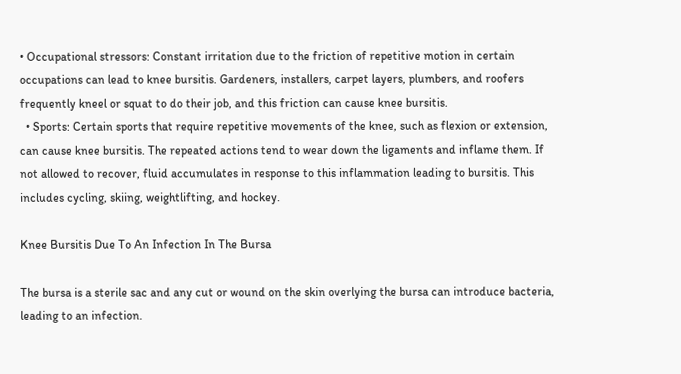• Occupational stressors: Constant irritation due to the friction of repetitive motion in certain occupations can lead to knee bursitis. Gardeners, installers, carpet layers, plumbers, and roofers frequently kneel or squat to do their job, and this friction can cause knee bursitis.
  • Sports: Certain sports that require repetitive movements of the knee, such as flexion or extension, can cause knee bursitis. The repeated actions tend to wear down the ligaments and inflame them. If not allowed to recover, fluid accumulates in response to this inflammation leading to bursitis. This includes cycling, skiing, weightlifting, and hockey.

Knee Bursitis Due To An Infection In The Bursa

The bursa is a sterile sac and any cut or wound on the skin overlying the bursa can introduce bacteria, leading to an infection.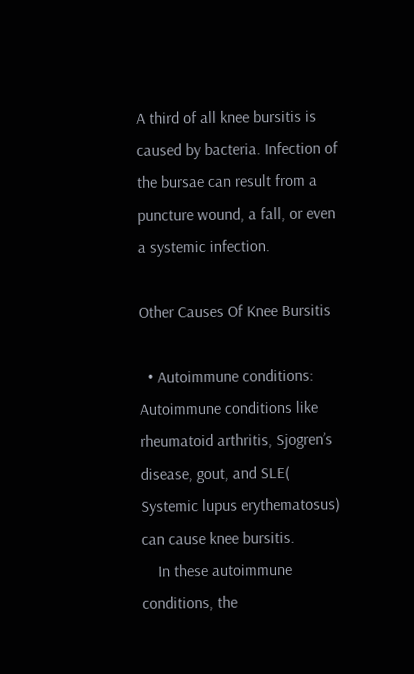A third of all knee bursitis is caused by bacteria. Infection of the bursae can result from a puncture wound, a fall, or even a systemic infection.

Other Causes Of Knee Bursitis

  • Autoimmune conditions: Autoimmune conditions like rheumatoid arthritis, Sjogren’s disease, gout, and SLE( Systemic lupus erythematosus) can cause knee bursitis.
    In these autoimmune conditions, the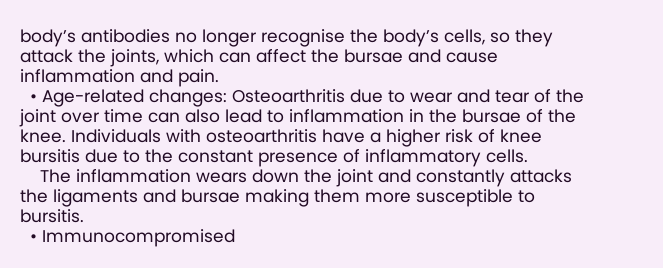body’s antibodies no longer recognise the body’s cells, so they attack the joints, which can affect the bursae and cause inflammation and pain.
  • Age-related changes: Osteoarthritis due to wear and tear of the joint over time can also lead to inflammation in the bursae of the knee. Individuals with osteoarthritis have a higher risk of knee bursitis due to the constant presence of inflammatory cells.
    The inflammation wears down the joint and constantly attacks the ligaments and bursae making them more susceptible to bursitis.
  • Immunocompromised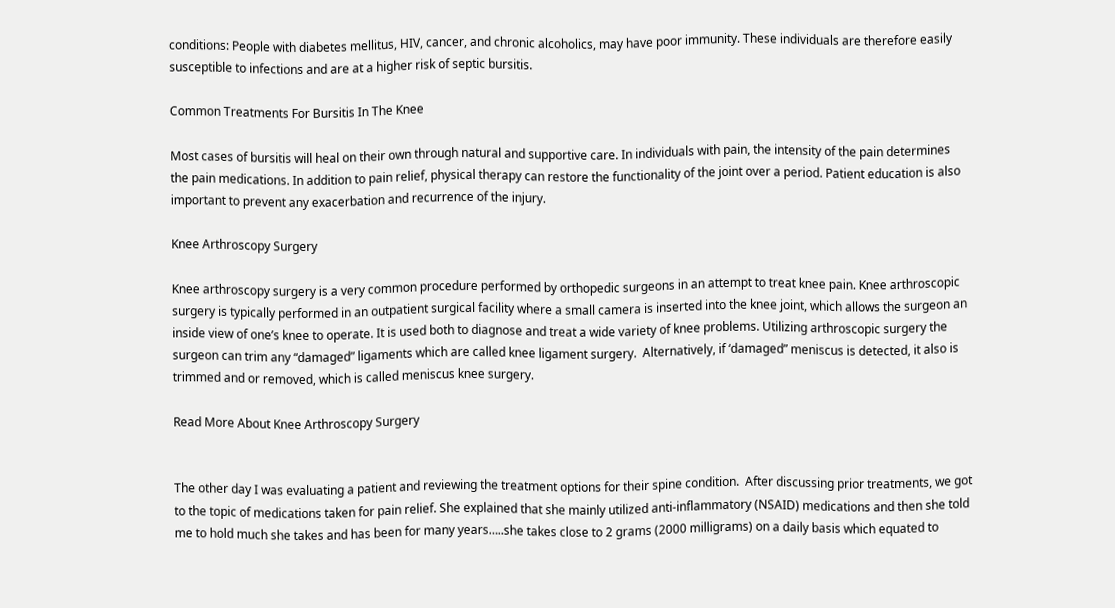conditions: People with diabetes mellitus, HIV, cancer, and chronic alcoholics, may have poor immunity. These individuals are therefore easily susceptible to infections and are at a higher risk of septic bursitis.

Common Treatments For Bursitis In The Knee

Most cases of bursitis will heal on their own through natural and supportive care. In individuals with pain, the intensity of the pain determines the pain medications. In addition to pain relief, physical therapy can restore the functionality of the joint over a period. Patient education is also important to prevent any exacerbation and recurrence of the injury.

Knee Arthroscopy Surgery

Knee arthroscopy surgery is a very common procedure performed by orthopedic surgeons in an attempt to treat knee pain. Knee arthroscopic surgery is typically performed in an outpatient surgical facility where a small camera is inserted into the knee joint, which allows the surgeon an inside view of one’s knee to operate. It is used both to diagnose and treat a wide variety of knee problems. Utilizing arthroscopic surgery the surgeon can trim any “damaged” ligaments which are called knee ligament surgery.  Alternatively, if ‘damaged” meniscus is detected, it also is trimmed and or removed, which is called meniscus knee surgery.

Read More About Knee Arthroscopy Surgery


The other day I was evaluating a patient and reviewing the treatment options for their spine condition.  After discussing prior treatments, we got to the topic of medications taken for pain relief. She explained that she mainly utilized anti-inflammatory (NSAID) medications and then she told me to hold much she takes and has been for many years…..she takes close to 2 grams (2000 milligrams) on a daily basis which equated to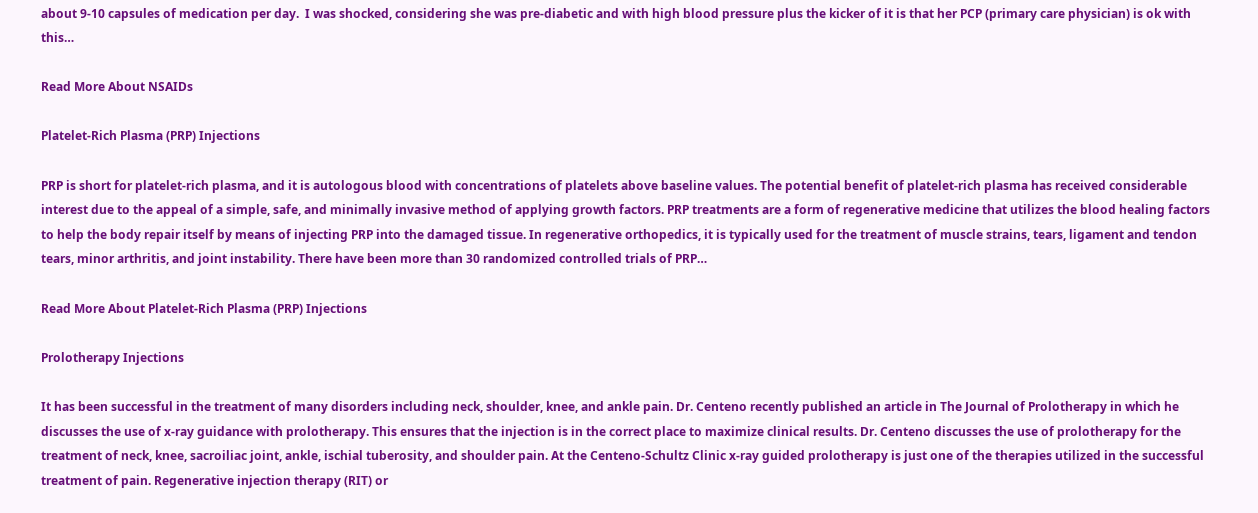about 9-10 capsules of medication per day.  I was shocked, considering she was pre-diabetic and with high blood pressure plus the kicker of it is that her PCP (primary care physician) is ok with this…

Read More About NSAIDs

Platelet-Rich Plasma (PRP) Injections

PRP is short for platelet-rich plasma, and it is autologous blood with concentrations of platelets above baseline values. The potential benefit of platelet-rich plasma has received considerable interest due to the appeal of a simple, safe, and minimally invasive method of applying growth factors. PRP treatments are a form of regenerative medicine that utilizes the blood healing factors to help the body repair itself by means of injecting PRP into the damaged tissue. In regenerative orthopedics, it is typically used for the treatment of muscle strains, tears, ligament and tendon tears, minor arthritis, and joint instability. There have been more than 30 randomized controlled trials of PRP…

Read More About Platelet-Rich Plasma (PRP) Injections

Prolotherapy Injections

It has been successful in the treatment of many disorders including neck, shoulder, knee, and ankle pain. Dr. Centeno recently published an article in The Journal of Prolotherapy in which he discusses the use of x-ray guidance with prolotherapy. This ensures that the injection is in the correct place to maximize clinical results. Dr. Centeno discusses the use of prolotherapy for the treatment of neck, knee, sacroiliac joint, ankle, ischial tuberosity, and shoulder pain. At the Centeno-Schultz Clinic x-ray guided prolotherapy is just one of the therapies utilized in the successful treatment of pain. Regenerative injection therapy (RIT) or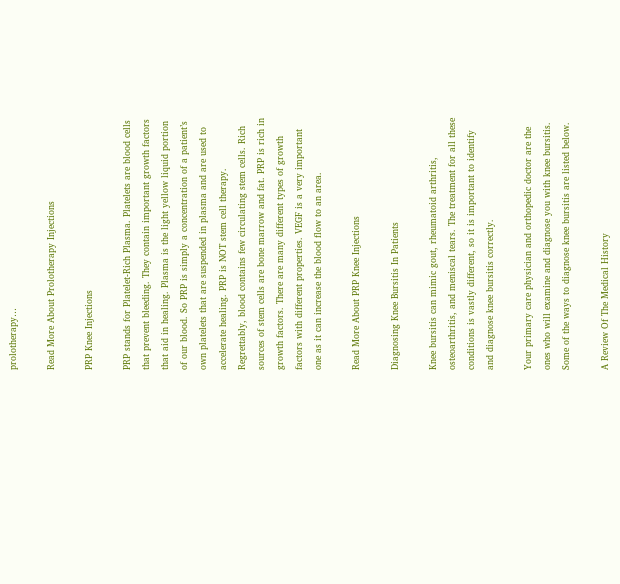prolotherapy…

Read More About Prolotherapy Injections

PRP Knee Injections

PRP stands for Platelet-Rich Plasma. Platelets are blood cells that prevent bleeding. They contain important growth factors that aid in healing. Plasma is the light yellow liquid portion of our blood. So PRP is simply a concentration of a patient’s own platelets that are suspended in plasma and are used to accelerate healing. PRP is NOT stem cell therapy. Regrettably, blood contains few circulating stem cells. Rich sources of stem cells are bone marrow and fat. PRP is rich in growth factors. There are many different types of growth factors with different properties. VEGF is a very important one as it can increase the blood flow to an area.

Read More About PRP Knee Injections

Diagnosing Knee Bursitis In Patients

Knee bursitis can mimic gout, rheumatoid arthritis, osteoarthritis, and meniscal tears. The treatment for all these conditions is vastly different, so it is important to identify and diagnose knee bursitis correctly.

Your primary care physician and orthopedic doctor are the ones who will examine and diagnose you with knee bursitis. Some of the ways to diagnose knee bursitis are listed below.

A Review Of The Medical History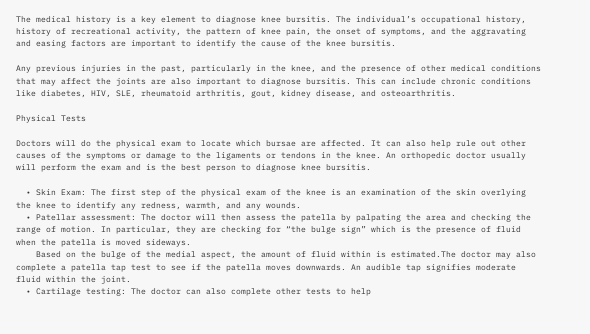The medical history is a key element to diagnose knee bursitis. The individual’s occupational history, history of recreational activity, the pattern of knee pain, the onset of symptoms, and the aggravating and easing factors are important to identify the cause of the knee bursitis.

Any previous injuries in the past, particularly in the knee, and the presence of other medical conditions that may affect the joints are also important to diagnose bursitis. This can include chronic conditions like diabetes, HIV, SLE, rheumatoid arthritis, gout, kidney disease, and osteoarthritis.

Physical Tests

Doctors will do the physical exam to locate which bursae are affected. It can also help rule out other causes of the symptoms or damage to the ligaments or tendons in the knee. An orthopedic doctor usually will perform the exam and is the best person to diagnose knee bursitis.

  • Skin Exam: The first step of the physical exam of the knee is an examination of the skin overlying the knee to identify any redness, warmth, and any wounds.
  • Patellar assessment: The doctor will then assess the patella by palpating the area and checking the range of motion. In particular, they are checking for “the bulge sign” which is the presence of fluid when the patella is moved sideways.
    Based on the bulge of the medial aspect, the amount of fluid within is estimated.The doctor may also complete a patella tap test to see if the patella moves downwards. An audible tap signifies moderate fluid within the joint.
  • Cartilage testing: The doctor can also complete other tests to help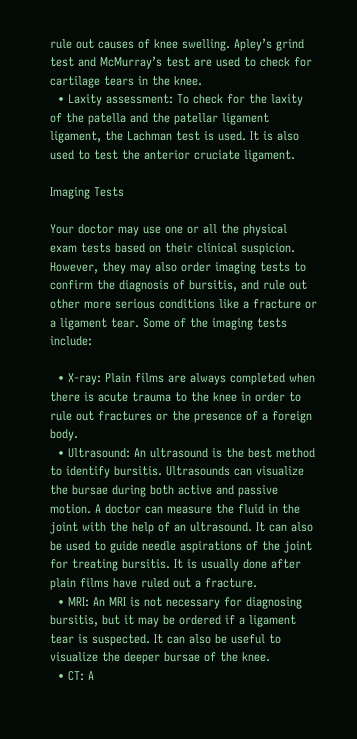rule out causes of knee swelling. Apley’s grind test and McMurray’s test are used to check for cartilage tears in the knee.
  • Laxity assessment: To check for the laxity of the patella and the patellar ligament ligament, the Lachman test is used. It is also used to test the anterior cruciate ligament.

Imaging Tests

Your doctor may use one or all the physical exam tests based on their clinical suspicion. However, they may also order imaging tests to confirm the diagnosis of bursitis, and rule out other more serious conditions like a fracture or a ligament tear. Some of the imaging tests include:

  • X-ray: Plain films are always completed when there is acute trauma to the knee in order to rule out fractures or the presence of a foreign body.
  • Ultrasound: An ultrasound is the best method to identify bursitis. Ultrasounds can visualize the bursae during both active and passive motion. A doctor can measure the fluid in the joint with the help of an ultrasound. It can also be used to guide needle aspirations of the joint for treating bursitis. It is usually done after plain films have ruled out a fracture.
  • MRI: An MRI is not necessary for diagnosing bursitis, but it may be ordered if a ligament tear is suspected. It can also be useful to visualize the deeper bursae of the knee.
  • CT: A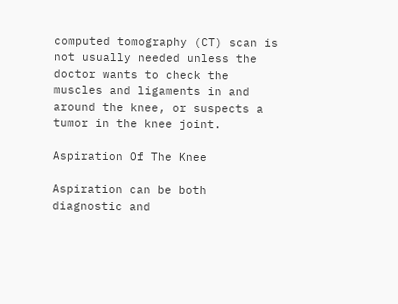computed tomography (CT) scan is not usually needed unless the doctor wants to check the muscles and ligaments in and around the knee, or suspects a tumor in the knee joint.

Aspiration Of The Knee

Aspiration can be both diagnostic and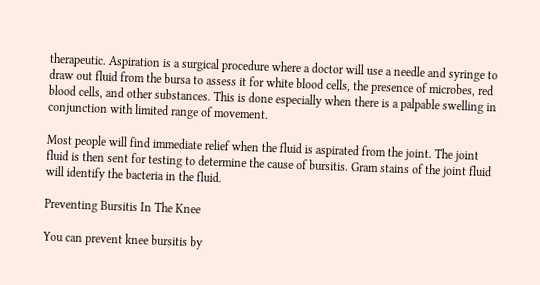therapeutic. Aspiration is a surgical procedure where a doctor will use a needle and syringe to draw out fluid from the bursa to assess it for white blood cells, the presence of microbes, red blood cells, and other substances. This is done especially when there is a palpable swelling in conjunction with limited range of movement.

Most people will find immediate relief when the fluid is aspirated from the joint. The joint fluid is then sent for testing to determine the cause of bursitis. Gram stains of the joint fluid will identify the bacteria in the fluid.

Preventing Bursitis In The Knee

You can prevent knee bursitis by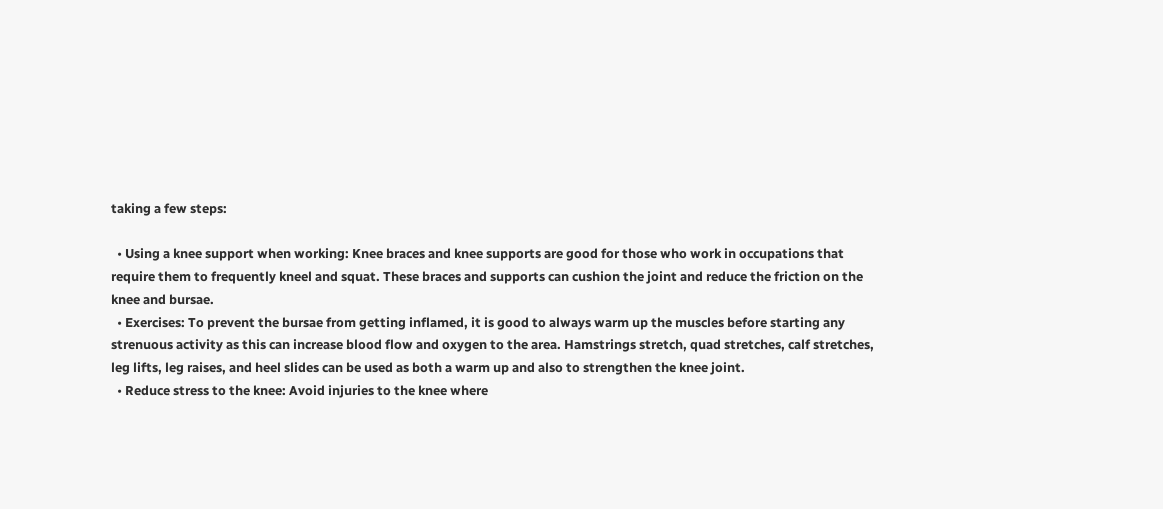taking a few steps:

  • Using a knee support when working: Knee braces and knee supports are good for those who work in occupations that require them to frequently kneel and squat. These braces and supports can cushion the joint and reduce the friction on the knee and bursae.
  • Exercises: To prevent the bursae from getting inflamed, it is good to always warm up the muscles before starting any strenuous activity as this can increase blood flow and oxygen to the area. Hamstrings stretch, quad stretches, calf stretches, leg lifts, leg raises, and heel slides can be used as both a warm up and also to strengthen the knee joint.
  • Reduce stress to the knee: Avoid injuries to the knee where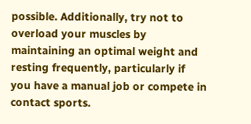possible. Additionally, try not to overload your muscles by maintaining an optimal weight and resting frequently, particularly if you have a manual job or compete in contact sports.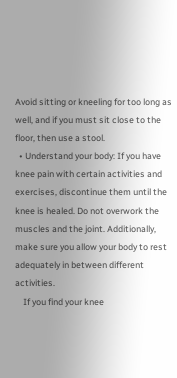Avoid sitting or kneeling for too long as well, and if you must sit close to the floor, then use a stool.
  • Understand your body: If you have knee pain with certain activities and exercises, discontinue them until the knee is healed. Do not overwork the muscles and the joint. Additionally, make sure you allow your body to rest adequately in between different activities.
    If you find your knee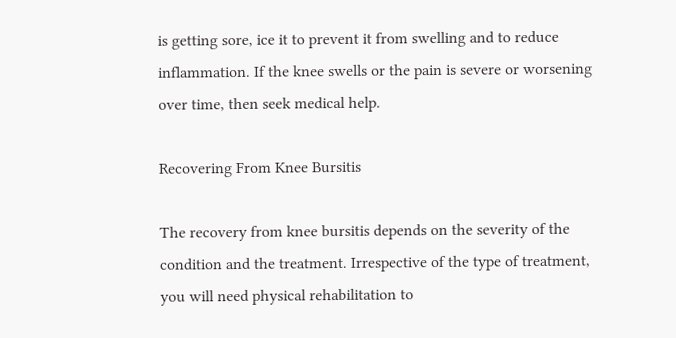is getting sore, ice it to prevent it from swelling and to reduce inflammation. If the knee swells or the pain is severe or worsening over time, then seek medical help.

Recovering From Knee Bursitis

The recovery from knee bursitis depends on the severity of the condition and the treatment. Irrespective of the type of treatment, you will need physical rehabilitation to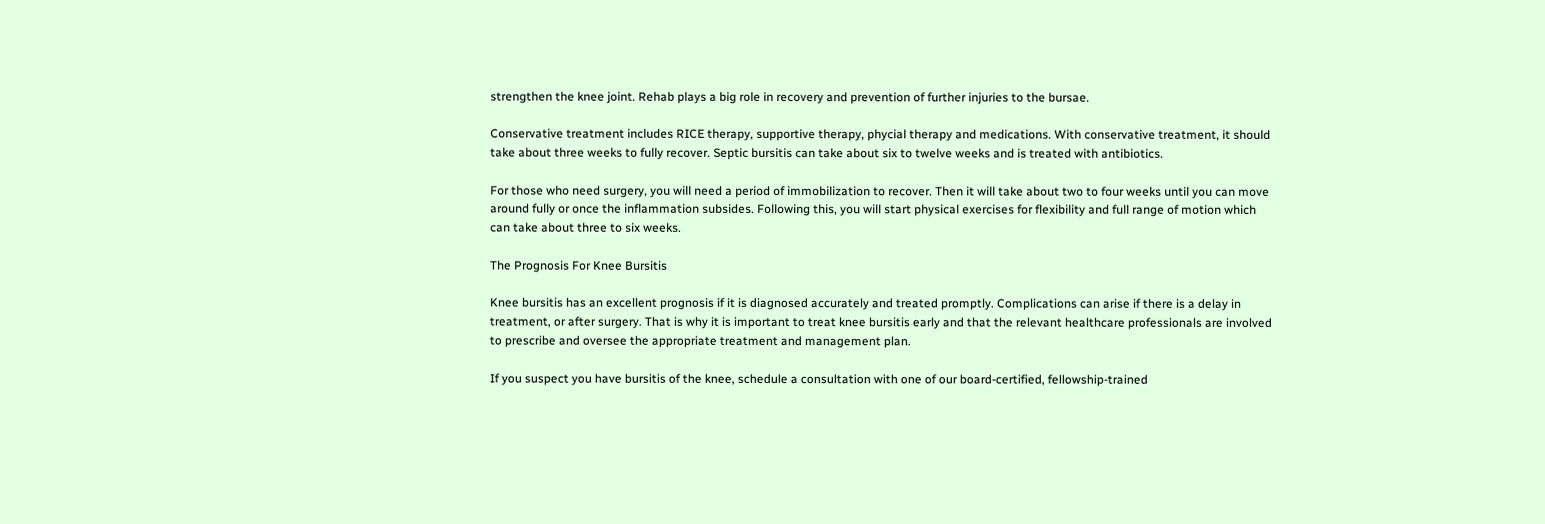strengthen the knee joint. Rehab plays a big role in recovery and prevention of further injuries to the bursae.

Conservative treatment includes RICE therapy, supportive therapy, phycial therapy and medications. With conservative treatment, it should take about three weeks to fully recover. Septic bursitis can take about six to twelve weeks and is treated with antibiotics.

For those who need surgery, you will need a period of immobilization to recover. Then it will take about two to four weeks until you can move around fully or once the inflammation subsides. Following this, you will start physical exercises for flexibility and full range of motion which can take about three to six weeks.

The Prognosis For Knee Bursitis

Knee bursitis has an excellent prognosis if it is diagnosed accurately and treated promptly. Complications can arise if there is a delay in treatment, or after surgery. That is why it is important to treat knee bursitis early and that the relevant healthcare professionals are involved to prescribe and oversee the appropriate treatment and management plan.

If you suspect you have bursitis of the knee, schedule a consultation with one of our board-certified, fellowship-trained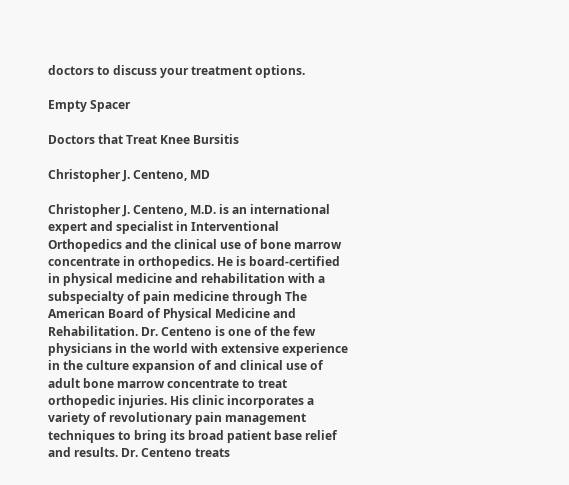doctors to discuss your treatment options.

Empty Spacer

Doctors that Treat Knee Bursitis

Christopher J. Centeno, MD

Christopher J. Centeno, M.D. is an international expert and specialist in Interventional Orthopedics and the clinical use of bone marrow concentrate in orthopedics. He is board-certified in physical medicine and rehabilitation with a subspecialty of pain medicine through The American Board of Physical Medicine and Rehabilitation. Dr. Centeno is one of the few physicians in the world with extensive experience in the culture expansion of and clinical use of adult bone marrow concentrate to treat orthopedic injuries. His clinic incorporates a variety of revolutionary pain management techniques to bring its broad patient base relief and results. Dr. Centeno treats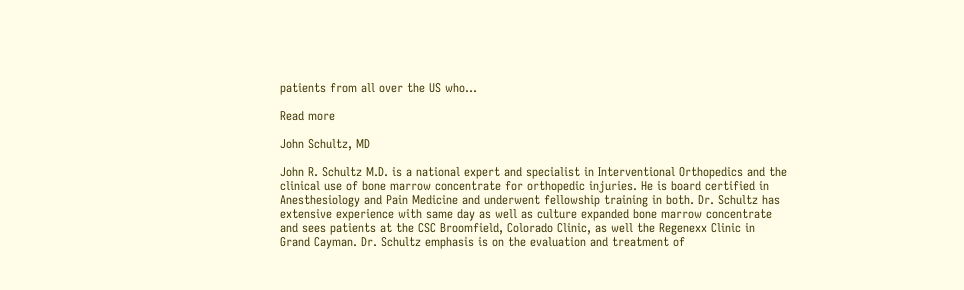patients from all over the US who…

Read more

John Schultz, MD

John R. Schultz M.D. is a national expert and specialist in Interventional Orthopedics and the clinical use of bone marrow concentrate for orthopedic injuries. He is board certified in Anesthesiology and Pain Medicine and underwent fellowship training in both. Dr. Schultz has extensive experience with same day as well as culture expanded bone marrow concentrate and sees patients at the CSC Broomfield, Colorado Clinic, as well the Regenexx Clinic in Grand Cayman. Dr. Schultz emphasis is on the evaluation and treatment of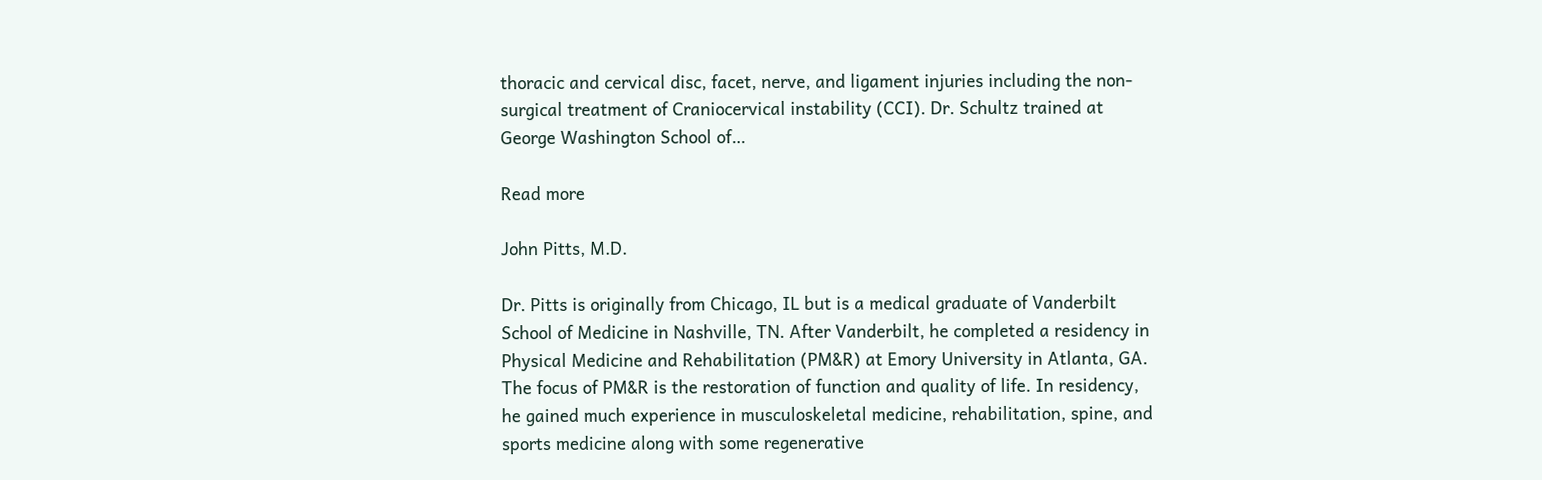thoracic and cervical disc, facet, nerve, and ligament injuries including the non-surgical treatment of Craniocervical instability (CCI). Dr. Schultz trained at George Washington School of…

Read more

John Pitts, M.D.

Dr. Pitts is originally from Chicago, IL but is a medical graduate of Vanderbilt School of Medicine in Nashville, TN. After Vanderbilt, he completed a residency in Physical Medicine and Rehabilitation (PM&R) at Emory University in Atlanta, GA. The focus of PM&R is the restoration of function and quality of life. In residency, he gained much experience in musculoskeletal medicine, rehabilitation, spine, and sports medicine along with some regenerative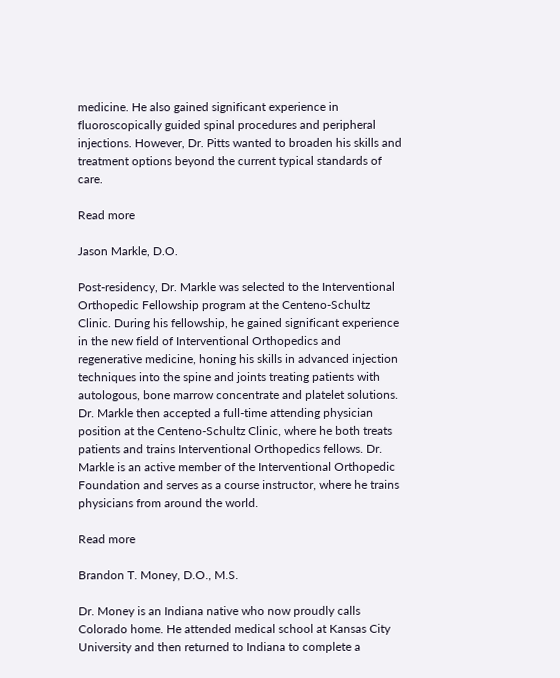medicine. He also gained significant experience in fluoroscopically guided spinal procedures and peripheral injections. However, Dr. Pitts wanted to broaden his skills and treatment options beyond the current typical standards of care.

Read more

Jason Markle, D.O.

Post-residency, Dr. Markle was selected to the Interventional Orthopedic Fellowship program at the Centeno-Schultz Clinic. During his fellowship, he gained significant experience in the new field of Interventional Orthopedics and regenerative medicine, honing his skills in advanced injection techniques into the spine and joints treating patients with autologous, bone marrow concentrate and platelet solutions. Dr. Markle then accepted a full-time attending physician position at the Centeno-Schultz Clinic, where he both treats patients and trains Interventional Orthopedics fellows. Dr. Markle is an active member of the Interventional Orthopedic Foundation and serves as a course instructor, where he trains physicians from around the world.

Read more

Brandon T. Money, D.O., M.S.

Dr. Money is an Indiana native who now proudly calls Colorado home. He attended medical school at Kansas City University and then returned to Indiana to complete a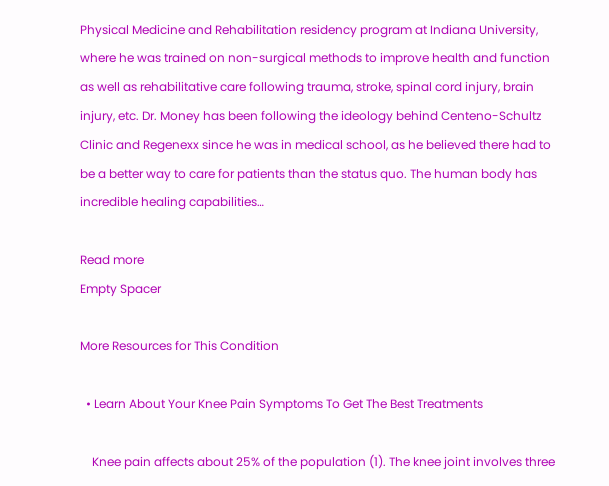Physical Medicine and Rehabilitation residency program at Indiana University, where he was trained on non-surgical methods to improve health and function as well as rehabilitative care following trauma, stroke, spinal cord injury, brain injury, etc. Dr. Money has been following the ideology behind Centeno-Schultz Clinic and Regenexx since he was in medical school, as he believed there had to be a better way to care for patients than the status quo. The human body has incredible healing capabilities…

Read more
Empty Spacer

More Resources for This Condition

  • Learn About Your Knee Pain Symptoms To Get The Best Treatments

    Knee pain affects about 25% of the population (1). The knee joint involves three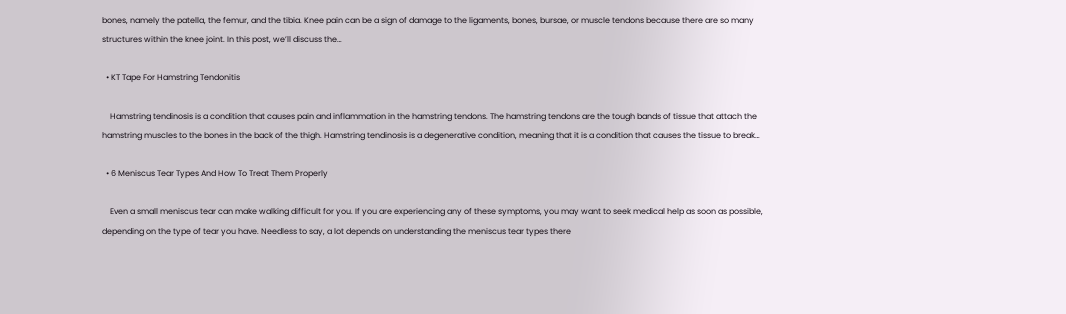bones, namely the patella, the femur, and the tibia. Knee pain can be a sign of damage to the ligaments, bones, bursae, or muscle tendons because there are so many structures within the knee joint. In this post, we’ll discuss the…

  • KT Tape For Hamstring Tendonitis

    Hamstring tendinosis is a condition that causes pain and inflammation in the hamstring tendons. The hamstring tendons are the tough bands of tissue that attach the hamstring muscles to the bones in the back of the thigh. Hamstring tendinosis is a degenerative condition, meaning that it is a condition that causes the tissue to break…

  • 6 Meniscus Tear Types And How To Treat Them Properly

    Even a small meniscus tear can make walking difficult for you. If you are experiencing any of these symptoms, you may want to seek medical help as soon as possible, depending on the type of tear you have. Needless to say, a lot depends on understanding the meniscus tear types there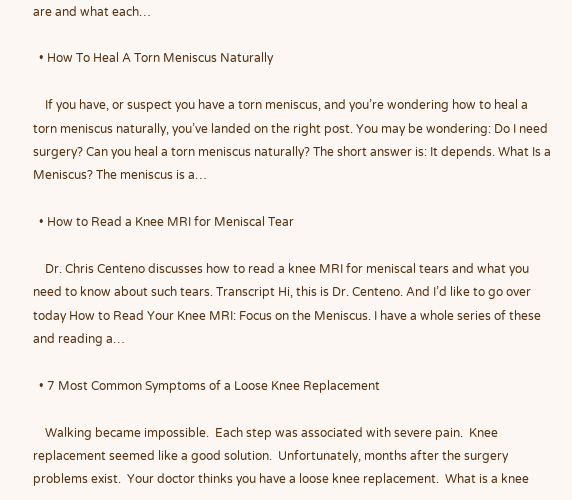are and what each…

  • How To Heal A Torn Meniscus Naturally

    If you have, or suspect you have a torn meniscus, and you’re wondering how to heal a torn meniscus naturally, you’ve landed on the right post. You may be wondering: Do I need surgery? Can you heal a torn meniscus naturally? The short answer is: It depends. What Is a Meniscus? The meniscus is a…

  • How to Read a Knee MRI for Meniscal Tear

    Dr. Chris Centeno discusses how to read a knee MRI for meniscal tears and what you need to know about such tears. Transcript Hi, this is Dr. Centeno. And I’d like to go over today How to Read Your Knee MRI: Focus on the Meniscus. I have a whole series of these and reading a…

  • 7 Most Common Symptoms of a Loose Knee Replacement

    Walking became impossible.  Each step was associated with severe pain.  Knee replacement seemed like a good solution.  Unfortunately, months after the surgery problems exist.  Your doctor thinks you have a loose knee replacement.  What is a knee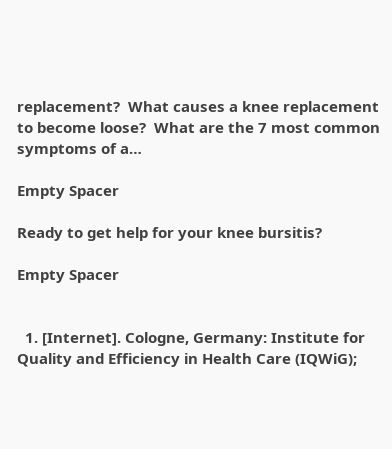replacement?  What causes a knee replacement to become loose?  What are the 7 most common symptoms of a…

Empty Spacer

Ready to get help for your knee bursitis?

Empty Spacer


  1. [Internet]. Cologne, Germany: Institute for Quality and Efficiency in Health Care (IQWiG);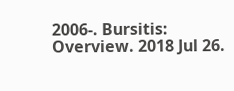2006-. Bursitis: Overview. 2018 Jul 26.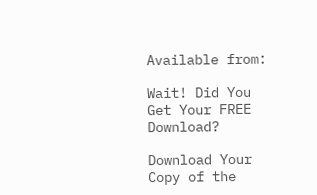Available from:

Wait! Did You Get Your FREE Download?

Download Your Copy of the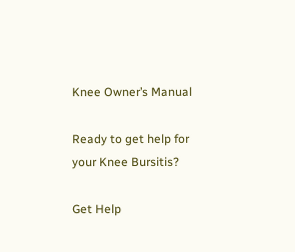Knee Owner’s Manual

Ready to get help for your Knee Bursitis?

Get Help